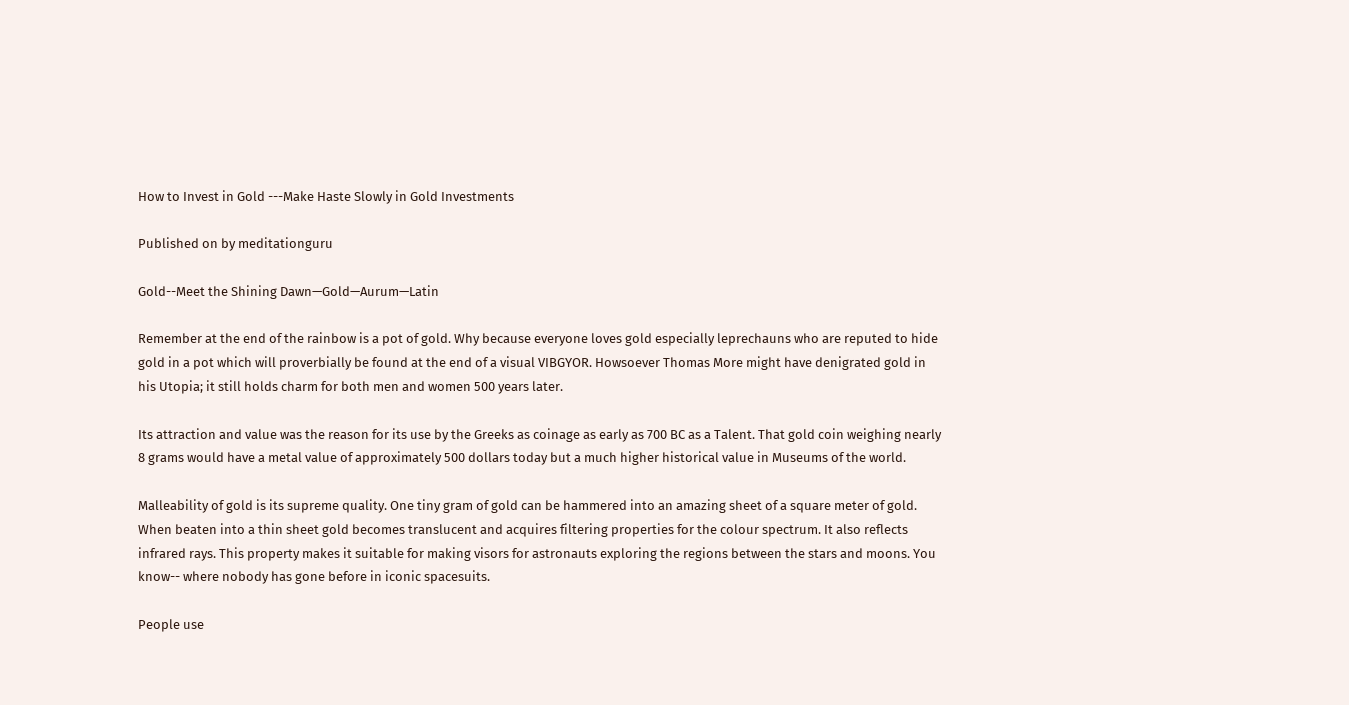How to Invest in Gold ---Make Haste Slowly in Gold Investments

Published on by meditationguru

Gold--Meet the Shining Dawn—Gold—Aurum—Latin

Remember at the end of the rainbow is a pot of gold. Why because everyone loves gold especially leprechauns who are reputed to hide gold in a pot which will proverbially be found at the end of a visual VIBGYOR. Howsoever Thomas More might have denigrated gold in his Utopia; it still holds charm for both men and women 500 years later.

Its attraction and value was the reason for its use by the Greeks as coinage as early as 700 BC as a Talent. That gold coin weighing nearly 8 grams would have a metal value of approximately 500 dollars today but a much higher historical value in Museums of the world.

Malleability of gold is its supreme quality. One tiny gram of gold can be hammered into an amazing sheet of a square meter of gold. When beaten into a thin sheet gold becomes translucent and acquires filtering properties for the colour spectrum. It also reflects infrared rays. This property makes it suitable for making visors for astronauts exploring the regions between the stars and moons. You know-- where nobody has gone before in iconic spacesuits.

People use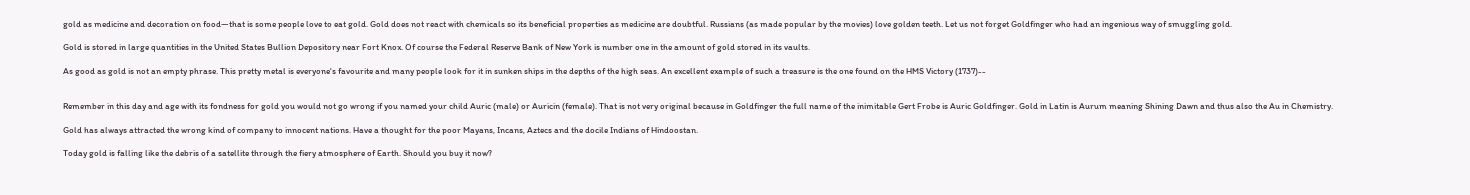gold as medicine and decoration on food—that is some people love to eat gold. Gold does not react with chemicals so its beneficial properties as medicine are doubtful. Russians (as made popular by the movies) love golden teeth. Let us not forget Goldfinger who had an ingenious way of smuggling gold.

Gold is stored in large quantities in the United States Bullion Depository near Fort Knox. Of course the Federal Reserve Bank of New York is number one in the amount of gold stored in its vaults.

As good as gold is not an empty phrase. This pretty metal is everyone's favourite and many people look for it in sunken ships in the depths of the high seas. An excellent example of such a treasure is the one found on the HMS Victory (1737)--


Remember in this day and age with its fondness for gold you would not go wrong if you named your child Auric (male) or Auricin (female). That is not very original because in Goldfinger the full name of the inimitable Gert Frobe is Auric Goldfinger. Gold in Latin is Aurum meaning Shining Dawn and thus also the Au in Chemistry.

Gold has always attracted the wrong kind of company to innocent nations. Have a thought for the poor Mayans, Incans, Aztecs and the docile Indians of Hindoostan.

Today gold is falling like the debris of a satellite through the fiery atmosphere of Earth. Should you buy it now?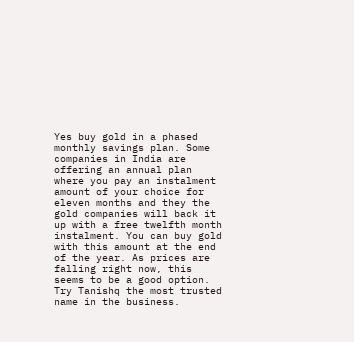Yes buy gold in a phased monthly savings plan. Some companies in India are offering an annual plan where you pay an instalment amount of your choice for eleven months and they the gold companies will back it up with a free twelfth month instalment. You can buy gold with this amount at the end of the year. As prices are falling right now, this seems to be a good option. Try Tanishq the most trusted name in the business.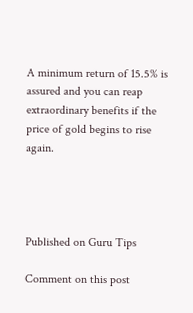A minimum return of 15.5% is assured and you can reap extraordinary benefits if the price of gold begins to rise again.




Published on Guru Tips

Comment on this post